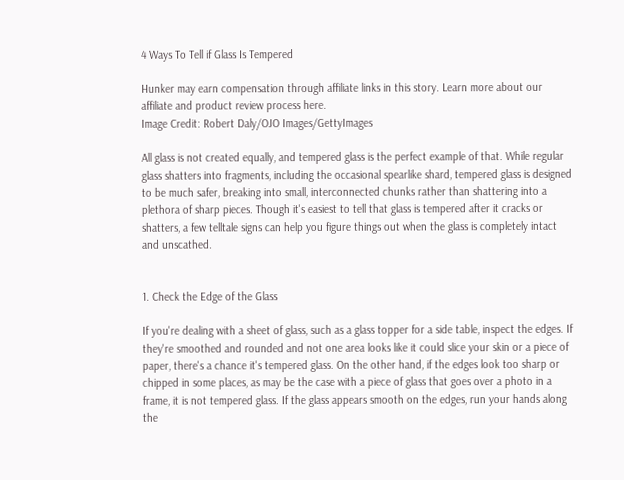4 Ways To Tell if Glass Is Tempered

Hunker may earn compensation through affiliate links in this story. Learn more about our affiliate and product review process here.
Image Credit: Robert Daly/OJO Images/GettyImages

All glass is not created equally, and tempered glass is the perfect example of that. While regular glass shatters into fragments, including the occasional spearlike shard, tempered glass is designed to be much safer, breaking into small, interconnected chunks rather than shattering into a plethora of sharp pieces. Though it's easiest to tell that glass is tempered after it cracks or shatters, a few telltale signs can help you figure things out when the glass is completely intact and unscathed.


1. Check the Edge of the Glass

If you're dealing with a sheet of glass, such as a glass topper for a side table, inspect the edges. If they're smoothed and rounded and not one area looks like it could slice your skin or a piece of paper, there's a chance it's tempered glass. On the other hand, if the edges look too sharp or chipped in some places, as may be the case with a piece of glass that goes over a photo in a frame, it is not tempered glass. If the glass appears smooth on the edges, run your hands along the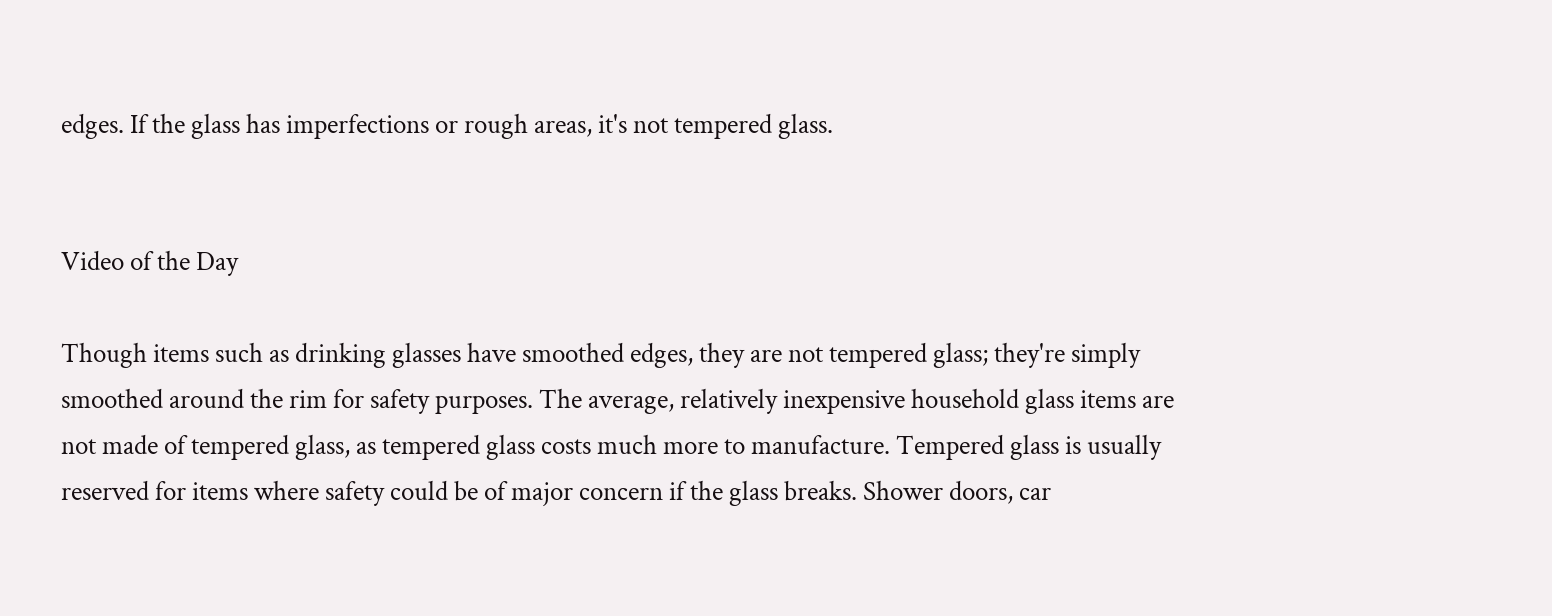edges. If the glass has imperfections or rough areas, it's not tempered glass.


Video of the Day

Though items such as drinking glasses have smoothed edges, they are not tempered glass; they're simply smoothed around the rim for safety purposes. The average, relatively inexpensive household glass items are not made of tempered glass, as tempered glass costs much more to manufacture. Tempered glass is usually reserved for items where safety could be of major concern if the glass breaks. Shower doors, car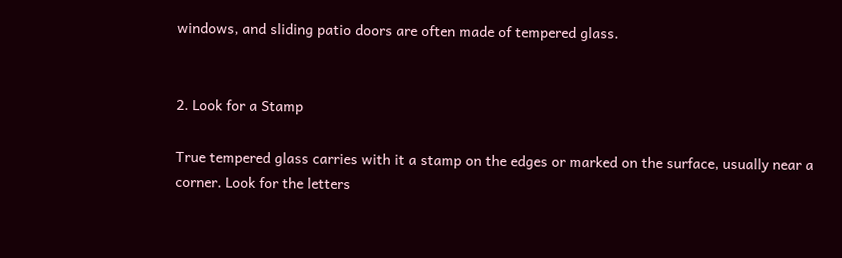windows, and sliding patio doors are often made of tempered glass.


2. Look for a Stamp

True tempered glass carries with it a stamp on the edges or marked on the surface, usually near a corner. Look for the letters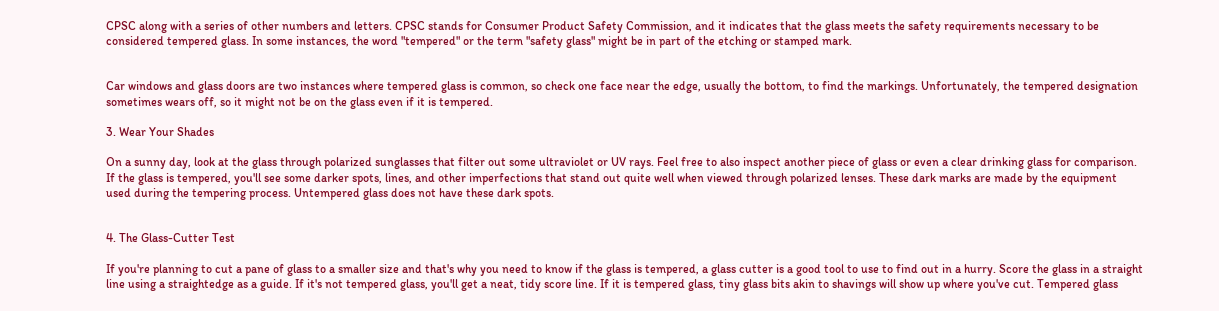CPSC along with a series of other numbers and letters. CPSC stands for Consumer Product Safety Commission, and it indicates that the glass meets the safety requirements necessary to be considered tempered glass. In some instances, the word "tempered" or the term "safety glass" might be in part of the etching or stamped mark.


Car windows and glass doors are two instances where tempered glass is common, so check one face near the edge, usually the bottom, to find the markings. Unfortunately, the tempered designation sometimes wears off, so it might not be on the glass even if it is tempered.

3. Wear Your Shades

On a sunny day, look at the glass through polarized sunglasses that filter out some ultraviolet or UV rays. Feel free to also inspect another piece of glass or even a clear drinking glass for comparison. If the glass is tempered, you'll see some darker spots, lines, and other imperfections that stand out quite well when viewed through polarized lenses. These dark marks are made by the equipment used during the tempering process. Untempered glass does not have these dark spots.


4. The Glass-Cutter Test

If you're planning to cut a pane of glass to a smaller size and that's why you need to know if the glass is tempered, a glass cutter is a good tool to use to find out in a hurry. Score the glass in a straight line using a straightedge as a guide. If it's not tempered glass, you'll get a neat, tidy score line. If it is tempered glass, tiny glass bits akin to shavings will show up where you've cut. Tempered glass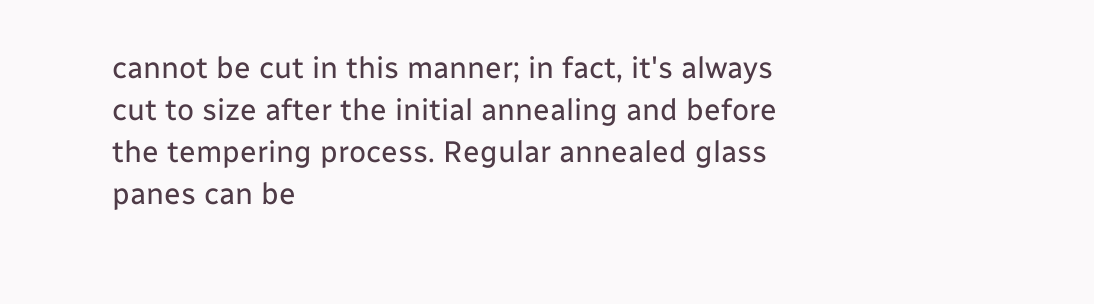cannot be cut in this manner; in fact, it's always cut to size after the initial annealing and before the tempering process. Regular annealed glass panes can be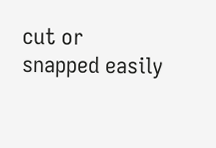cut or snapped easily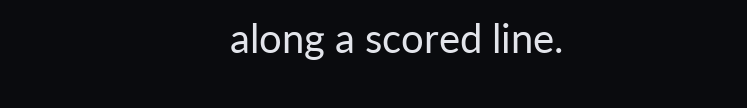along a scored line.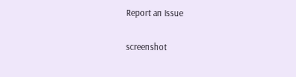Report an Issue

screenshot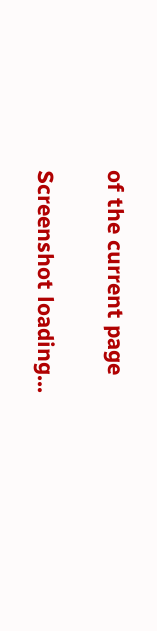of the current page

Screenshot loading...